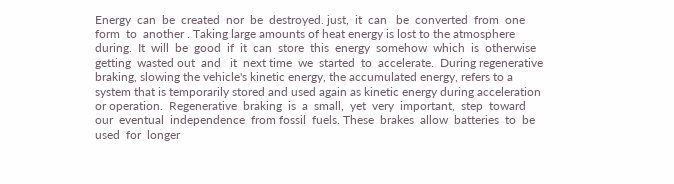Energy  can  be  created  nor  be  destroyed. just,  it  can   be  converted  from  one  form  to  another . Taking large amounts of heat energy is lost to the atmosphere during.  It  will  be  good  if  it  can  store  this  energy  somehow  which  is  otherwise  getting  wasted out  and   it  next time  we  started  to  accelerate.  During regenerative braking, slowing the vehicle's kinetic energy, the accumulated energy, refers to a system that is temporarily stored and used again as kinetic energy during acceleration or operation.  Regenerative  braking  is  a  small,  yet  very  important,  step  toward  our  eventual  independence  from fossil  fuels. These  brakes  allow  batteries  to  be  used  for  longer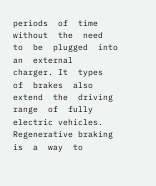periods  of  time  without  the  need  to  be  plugged  into  an  external  charger. It  types  of  brakes  also  extend  the  driving  range  of  fully  electric vehicles.  Regenerative braking  is  a  way  to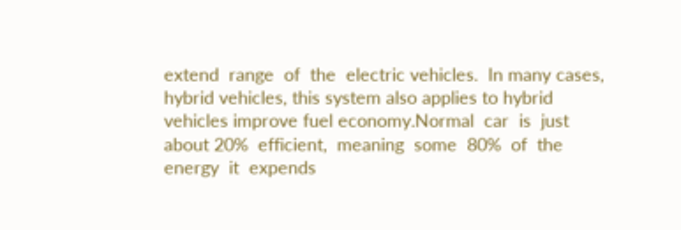extend  range  of  the  electric vehicles.  In many cases, hybrid vehicles, this system also applies to hybrid vehicles improve fuel economy.Normal  car  is  just  about 20%  efficient,  meaning  some  80%  of  the  energy  it  expends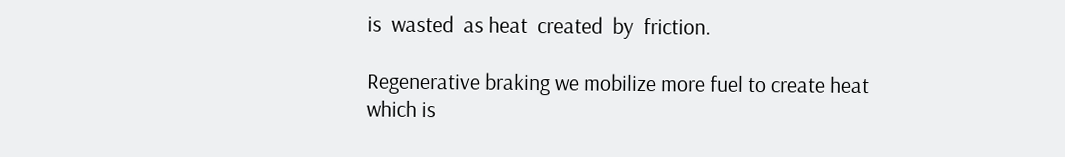is  wasted  as heat  created  by  friction.

Regenerative braking we mobilize more fuel to create heat which is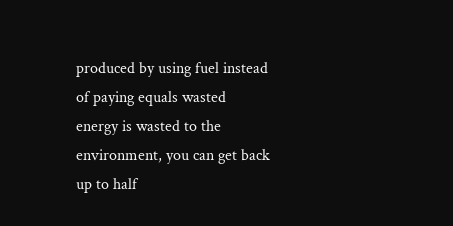produced by using fuel instead of paying equals wasted energy is wasted to the environment, you can get back up to half